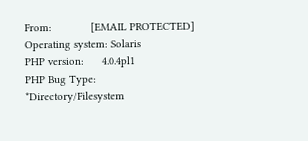From:             [EMAIL PROTECTED]
Operating system: Solaris
PHP version:      4.0.4pl1
PHP Bug Type:     *Directory/Filesystem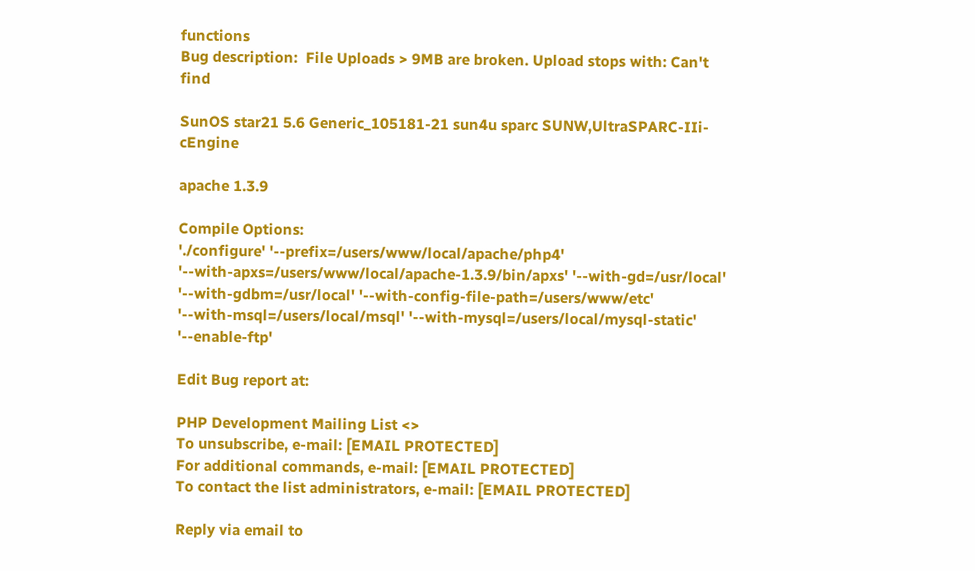functions
Bug description:  File Uploads > 9MB are broken. Upload stops with: Can't find

SunOS star21 5.6 Generic_105181-21 sun4u sparc SUNW,UltraSPARC-IIi-cEngine

apache 1.3.9

Compile Options:
'./configure' '--prefix=/users/www/local/apache/php4'
'--with-apxs=/users/www/local/apache-1.3.9/bin/apxs' '--with-gd=/usr/local'
'--with-gdbm=/usr/local' '--with-config-file-path=/users/www/etc'
'--with-msql=/users/local/msql' '--with-mysql=/users/local/mysql-static' '--enable-ftp'

Edit Bug report at:

PHP Development Mailing List <>
To unsubscribe, e-mail: [EMAIL PROTECTED]
For additional commands, e-mail: [EMAIL PROTECTED]
To contact the list administrators, e-mail: [EMAIL PROTECTED]

Reply via email to